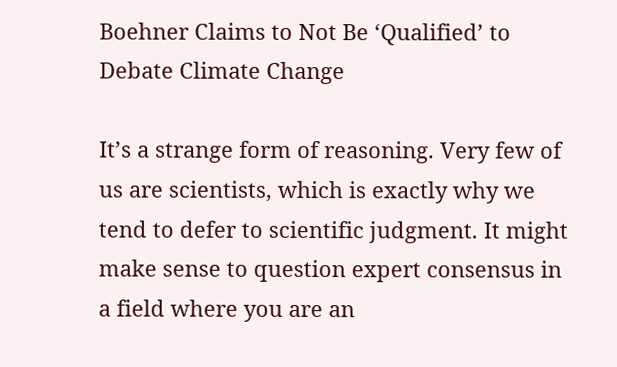Boehner Claims to Not Be ‘Qualified’ to Debate Climate Change

It’s a strange form of reasoning. Very few of us are scientists, which is exactly why we tend to defer to scientific judgment. It might make sense to question expert consensus in a field where you are an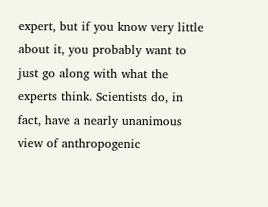expert, but if you know very little about it, you probably want to just go along with what the experts think. Scientists do, in fact, have a nearly unanimous view of anthropogenic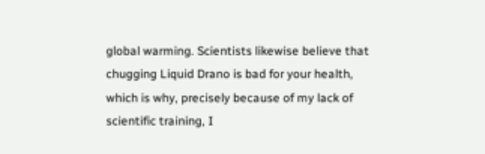global warming. Scientists likewise believe that chugging Liquid Drano is bad for your health, which is why, precisely because of my lack of scientific training, I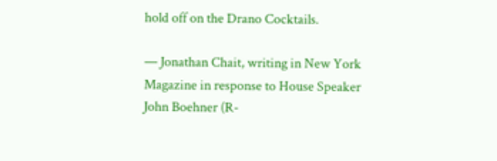hold off on the Drano Cocktails.

— Jonathan Chait, writing in New York Magazine in response to House Speaker John Boehner (R-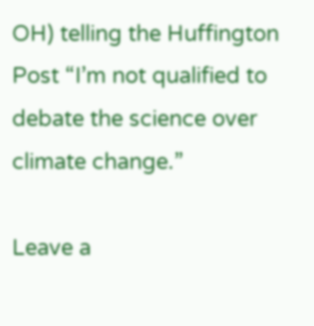OH) telling the Huffington Post “I’m not qualified to debate the science over climate change.”

Leave a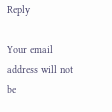Reply

Your email address will not be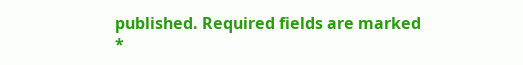published. Required fields are marked *